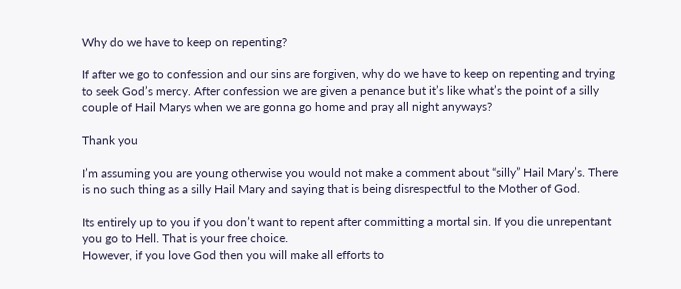Why do we have to keep on repenting?

If after we go to confession and our sins are forgiven, why do we have to keep on repenting and trying to seek God’s mercy. After confession we are given a penance but it’s like what’s the point of a silly couple of Hail Marys when we are gonna go home and pray all night anyways?

Thank you

I’m assuming you are young otherwise you would not make a comment about “silly” Hail Mary’s. There is no such thing as a silly Hail Mary and saying that is being disrespectful to the Mother of God.

Its entirely up to you if you don’t want to repent after committing a mortal sin. If you die unrepentant you go to Hell. That is your free choice.
However, if you love God then you will make all efforts to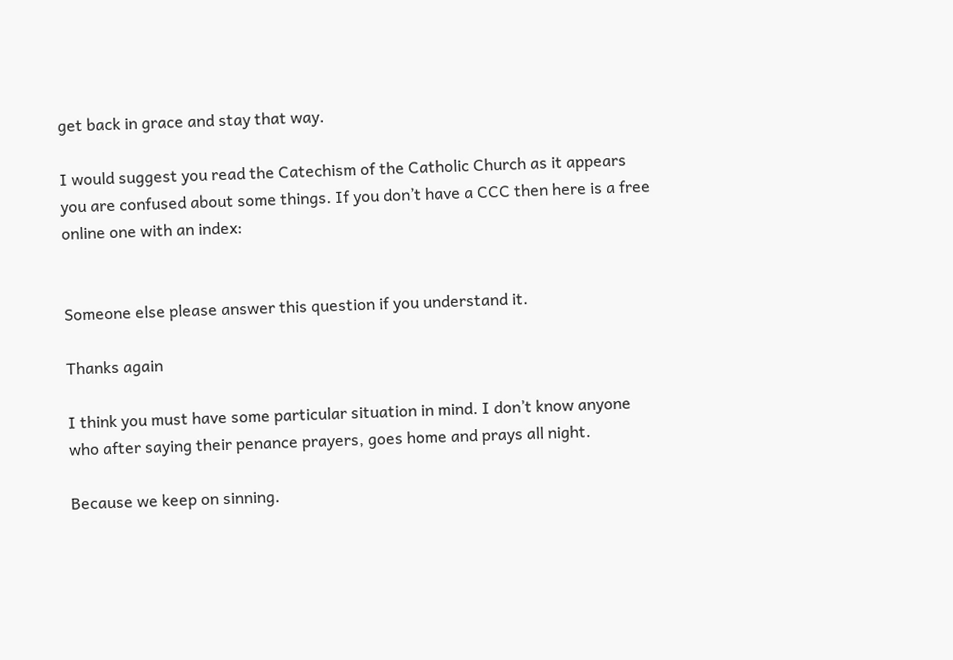get back in grace and stay that way.

I would suggest you read the Catechism of the Catholic Church as it appears you are confused about some things. If you don’t have a CCC then here is a free online one with an index:


Someone else please answer this question if you understand it.

Thanks again

I think you must have some particular situation in mind. I don’t know anyone who after saying their penance prayers, goes home and prays all night.

Because we keep on sinning.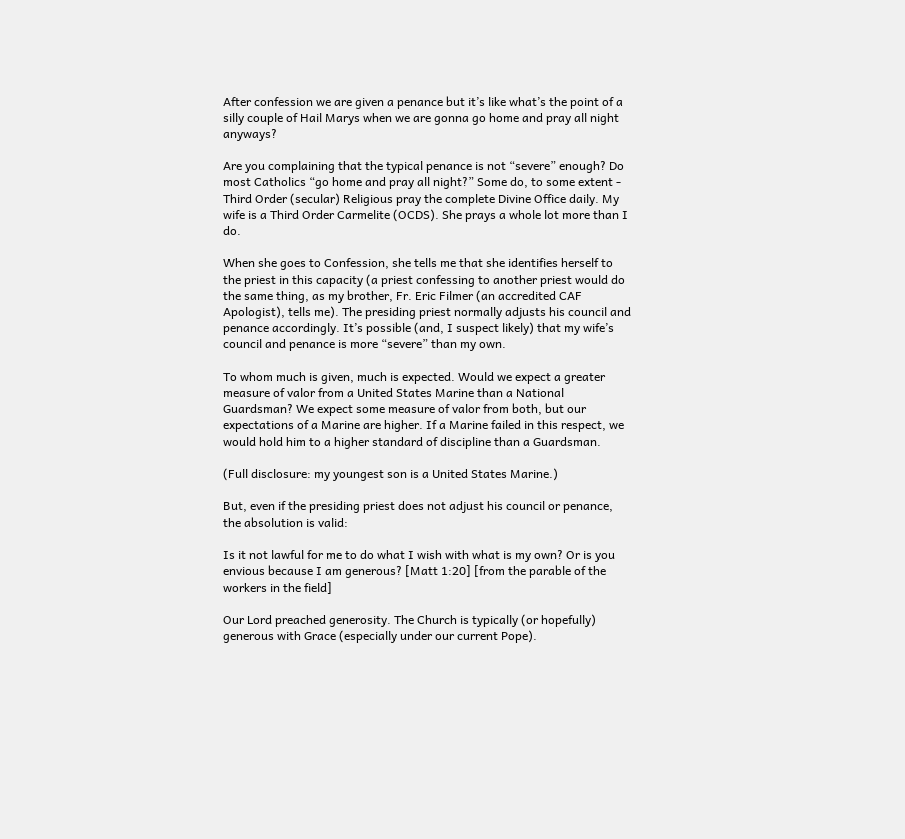After confession we are given a penance but it’s like what’s the point of a silly couple of Hail Marys when we are gonna go home and pray all night anyways?

Are you complaining that the typical penance is not “severe” enough? Do most Catholics “go home and pray all night?” Some do, to some extent - Third Order (secular) Religious pray the complete Divine Office daily. My wife is a Third Order Carmelite (OCDS). She prays a whole lot more than I do.

When she goes to Confession, she tells me that she identifies herself to the priest in this capacity (a priest confessing to another priest would do the same thing, as my brother, Fr. Eric Filmer (an accredited CAF Apologist), tells me). The presiding priest normally adjusts his council and penance accordingly. It’s possible (and, I suspect likely) that my wife’s council and penance is more “severe” than my own.

To whom much is given, much is expected. Would we expect a greater measure of valor from a United States Marine than a National Guardsman? We expect some measure of valor from both, but our expectations of a Marine are higher. If a Marine failed in this respect, we would hold him to a higher standard of discipline than a Guardsman.

(Full disclosure: my youngest son is a United States Marine.)

But, even if the presiding priest does not adjust his council or penance, the absolution is valid:

Is it not lawful for me to do what I wish with what is my own? Or is you envious because I am generous? [Matt 1:20] [from the parable of the workers in the field]

Our Lord preached generosity. The Church is typically (or hopefully) generous with Grace (especially under our current Pope).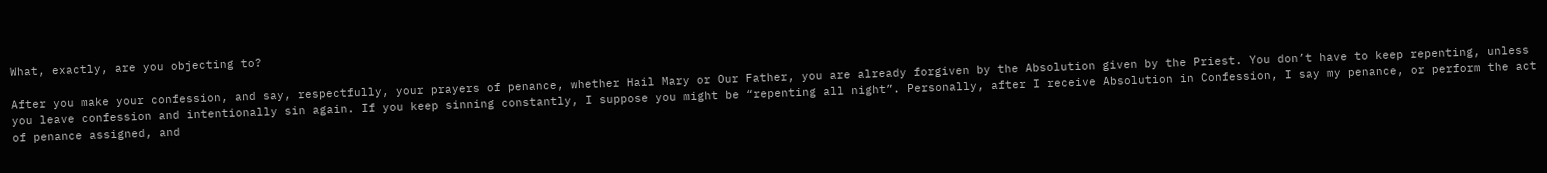What, exactly, are you objecting to?

After you make your confession, and say, respectfully, your prayers of penance, whether Hail Mary or Our Father, you are already forgiven by the Absolution given by the Priest. You don’t have to keep repenting, unless you leave confession and intentionally sin again. If you keep sinning constantly, I suppose you might be “repenting all night”. Personally, after I receive Absolution in Confession, I say my penance, or perform the act of penance assigned, and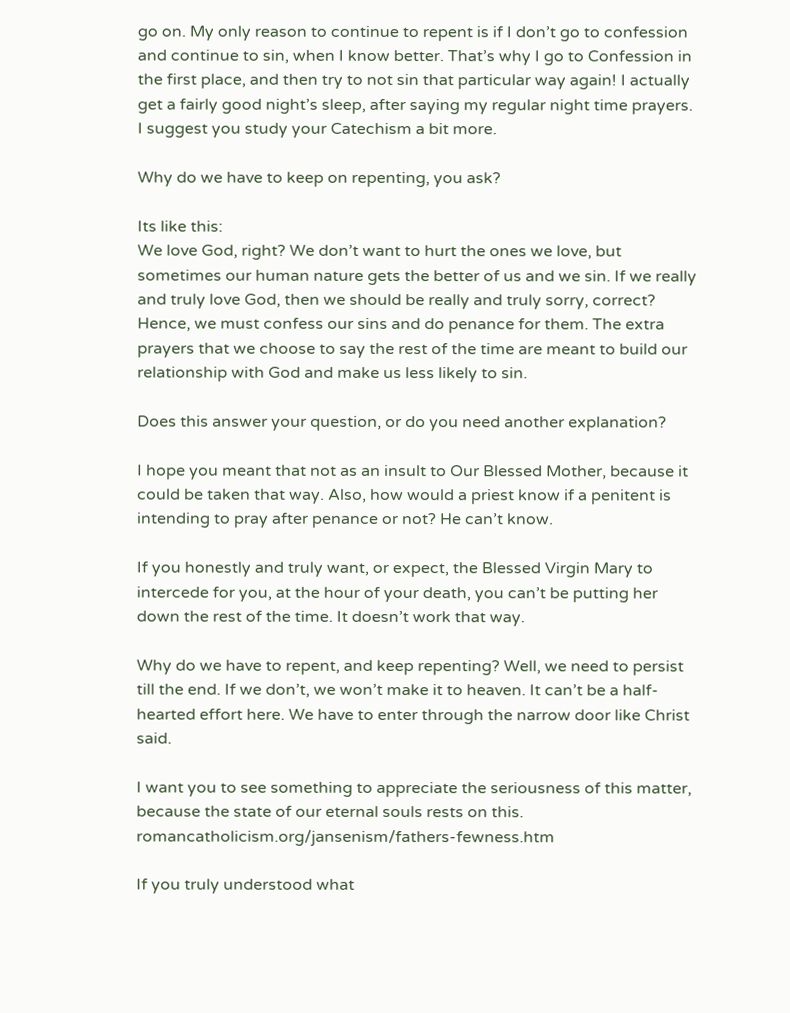go on. My only reason to continue to repent is if I don’t go to confession and continue to sin, when I know better. That’s why I go to Confession in the first place, and then try to not sin that particular way again! I actually get a fairly good night’s sleep, after saying my regular night time prayers. I suggest you study your Catechism a bit more.

Why do we have to keep on repenting, you ask?

Its like this:
We love God, right? We don’t want to hurt the ones we love, but sometimes our human nature gets the better of us and we sin. If we really and truly love God, then we should be really and truly sorry, correct? Hence, we must confess our sins and do penance for them. The extra prayers that we choose to say the rest of the time are meant to build our relationship with God and make us less likely to sin.

Does this answer your question, or do you need another explanation?

I hope you meant that not as an insult to Our Blessed Mother, because it could be taken that way. Also, how would a priest know if a penitent is intending to pray after penance or not? He can’t know.

If you honestly and truly want, or expect, the Blessed Virgin Mary to intercede for you, at the hour of your death, you can’t be putting her down the rest of the time. It doesn’t work that way.

Why do we have to repent, and keep repenting? Well, we need to persist till the end. If we don’t, we won’t make it to heaven. It can’t be a half-hearted effort here. We have to enter through the narrow door like Christ said.

I want you to see something to appreciate the seriousness of this matter, because the state of our eternal souls rests on this. romancatholicism.org/jansenism/fathers-fewness.htm

If you truly understood what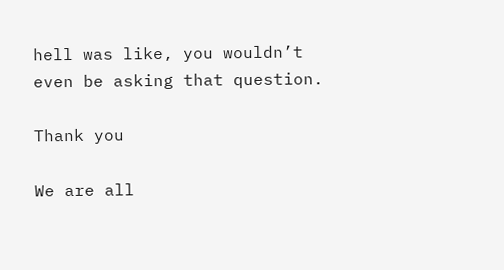hell was like, you wouldn’t even be asking that question.

Thank you

We are all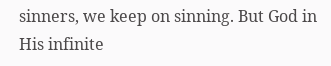sinners, we keep on sinning. But God in His infinite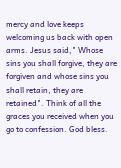mercy and love keeps welcoming us back with open arms. Jesus said," Whose sins you shall forgive, they are forgiven and whose sins you shall retain, they are retained". Think of all the graces you received when you go to confession. God bless.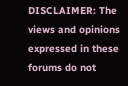DISCLAIMER: The views and opinions expressed in these forums do not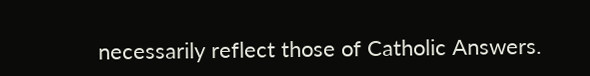necessarily reflect those of Catholic Answers.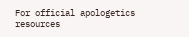For official apologetics resources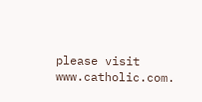please visit www.catholic.com.